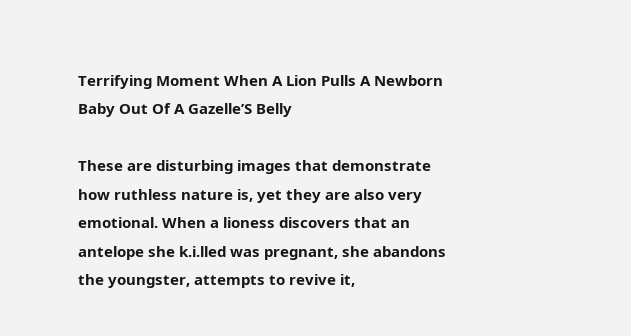Terrifying Moment When A Lion Pulls A Newborn Baby Out Of A Gazelle’S Belly

These are disturbing images that demonstrate how ruthless nature is, yet they are also very emotional. When a lioness discovers that an antelope she k.i.lled was pregnant, she abandons the youngster, attempts to revive it,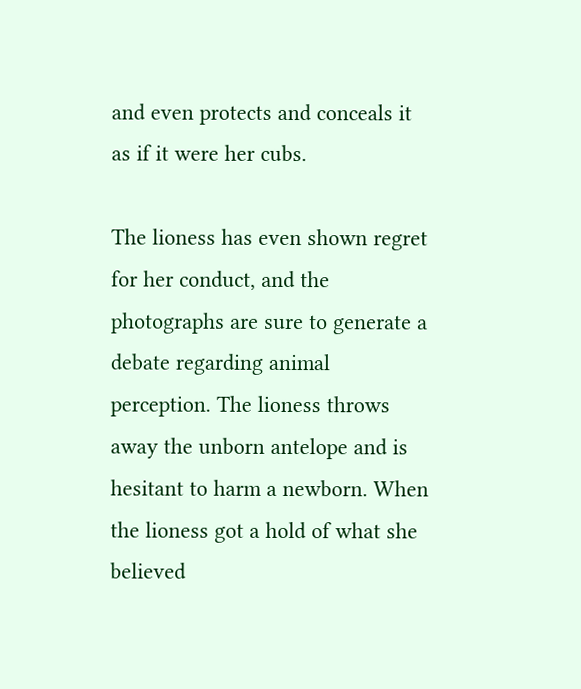and even protects and conceals it as if it were her cubs.

The lioness has even shown regret for her conduct, and the photographs are sure to generate a debate regarding animal perception. The lioness throws away the unborn antelope and is hesitant to harm a newborn. When the lioness got a hold of what she believed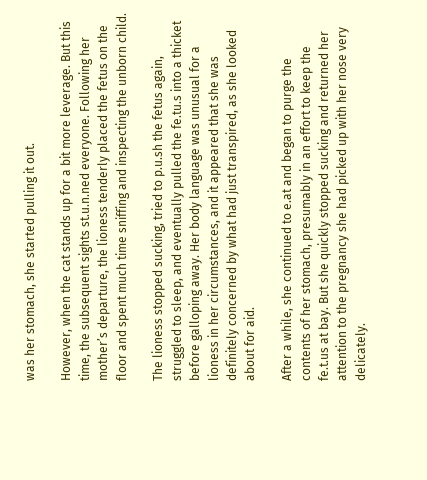was her stomach, she started pulling it out.

However, when the cat stands up for a bit more leverage. But this time, the subsequent sights st.u.n.ned everyone. Following her mother’s departure, the lioness tenderly placed the fetus on the floor and spent much time sniffing and inspecting the unborn child.

The lioness stopped sucking, tried to p.u.sh the fetus again, struggled to sleep, and eventually pulled the fe.tu.s into a thicket before galloping away. Her body language was unusual for a lioness in her circumstances, and it appeared that she was definitely concerned by what had just transpired, as she looked about for aid.

After a while, she continued to e.at and began to purge the contents of her stomach, presumably in an effort to keep the fe.t.us at bay. But she quickly stopped sucking and returned her attention to the pregnancy she had picked up with her nose very delicately.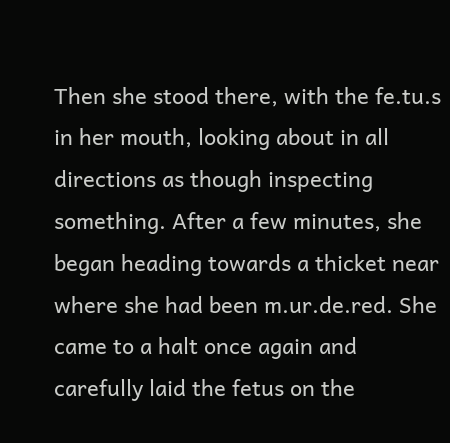Then she stood there, with the fe.tu.s in her mouth, looking about in all directions as though inspecting something. After a few minutes, she began heading towards a thicket near where she had been m.ur.de.red. She came to a halt once again and carefully laid the fetus on the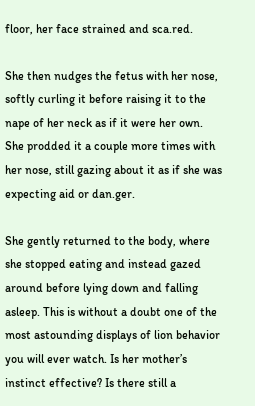floor, her face strained and sca.red.

She then nudges the fetus with her nose, softly curling it before raising it to the nape of her neck as if it were her own. She prodded it a couple more times with her nose, still gazing about it as if she was expecting aid or dan.ger.

She gently returned to the body, where she stopped eating and instead gazed around before lying down and falling asleep. This is without a doubt one of the most astounding displays of lion behavior you will ever watch. Is her mother’s instinct effective? Is there still a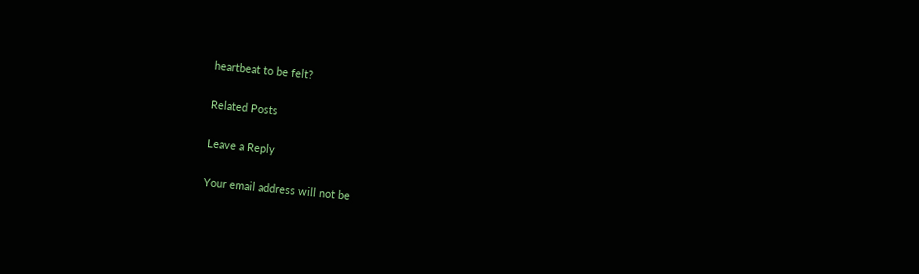heartbeat to be felt?

Related Posts

Leave a Reply

Your email address will not be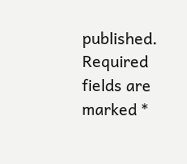published. Required fields are marked *